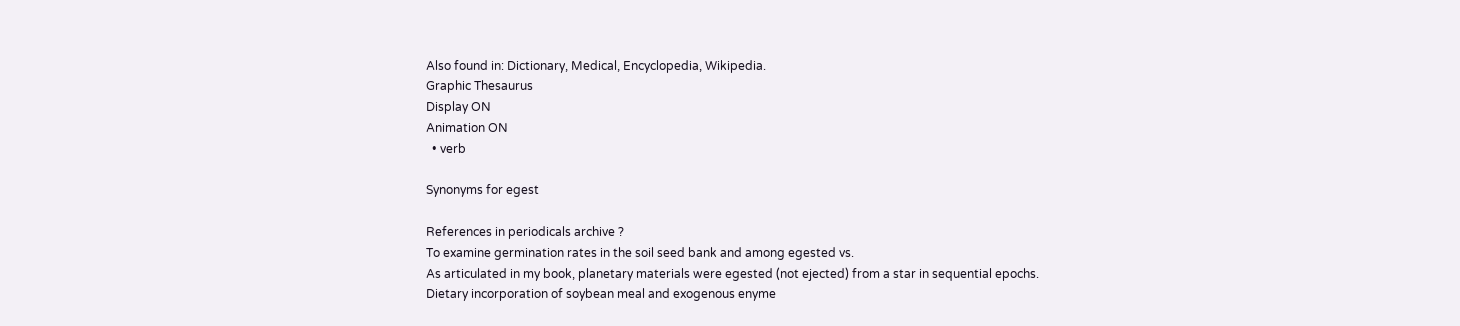Also found in: Dictionary, Medical, Encyclopedia, Wikipedia.
Graphic Thesaurus
Display ON
Animation ON
  • verb

Synonyms for egest

References in periodicals archive ?
To examine germination rates in the soil seed bank and among egested vs.
As articulated in my book, planetary materials were egested (not ejected) from a star in sequential epochs.
Dietary incorporation of soybean meal and exogenous enyme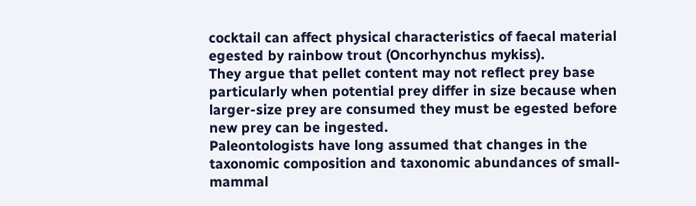cocktail can affect physical characteristics of faecal material egested by rainbow trout (Oncorhynchus mykiss).
They argue that pellet content may not reflect prey base particularly when potential prey differ in size because when larger-size prey are consumed they must be egested before new prey can be ingested.
Paleontologists have long assumed that changes in the taxonomic composition and taxonomic abundances of small-mammal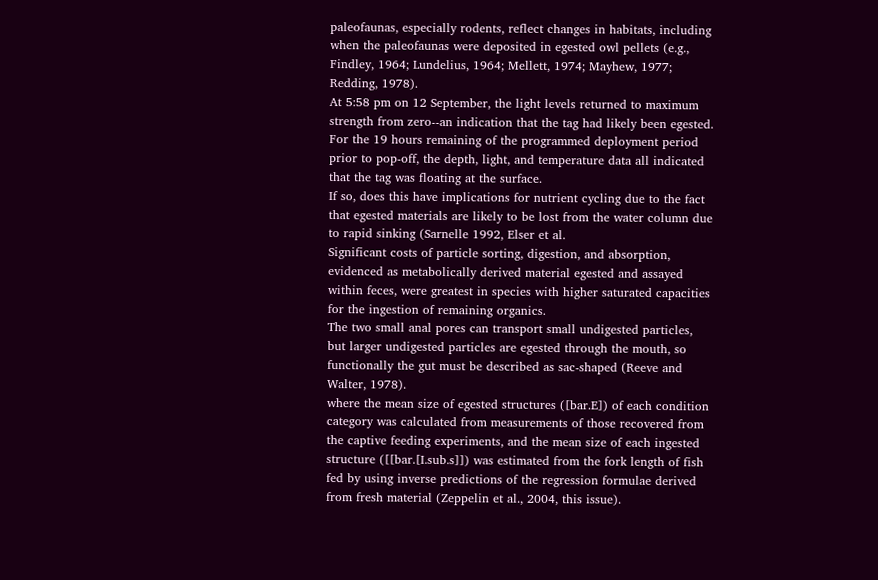paleofaunas, especially rodents, reflect changes in habitats, including when the paleofaunas were deposited in egested owl pellets (e.g., Findley, 1964; Lundelius, 1964; Mellett, 1974; Mayhew, 1977; Redding, 1978).
At 5:58 pm on 12 September, the light levels returned to maximum strength from zero--an indication that the tag had likely been egested. For the 19 hours remaining of the programmed deployment period prior to pop-off, the depth, light, and temperature data all indicated that the tag was floating at the surface.
If so, does this have implications for nutrient cycling due to the fact that egested materials are likely to be lost from the water column due to rapid sinking (Sarnelle 1992, Elser et al.
Significant costs of particle sorting, digestion, and absorption, evidenced as metabolically derived material egested and assayed within feces, were greatest in species with higher saturated capacities for the ingestion of remaining organics.
The two small anal pores can transport small undigested particles, but larger undigested particles are egested through the mouth, so functionally the gut must be described as sac-shaped (Reeve and Walter, 1978).
where the mean size of egested structures ([bar.E]) of each condition category was calculated from measurements of those recovered from the captive feeding experiments, and the mean size of each ingested structure ([[bar.[I.sub.s]]) was estimated from the fork length of fish fed by using inverse predictions of the regression formulae derived from fresh material (Zeppelin et al., 2004, this issue).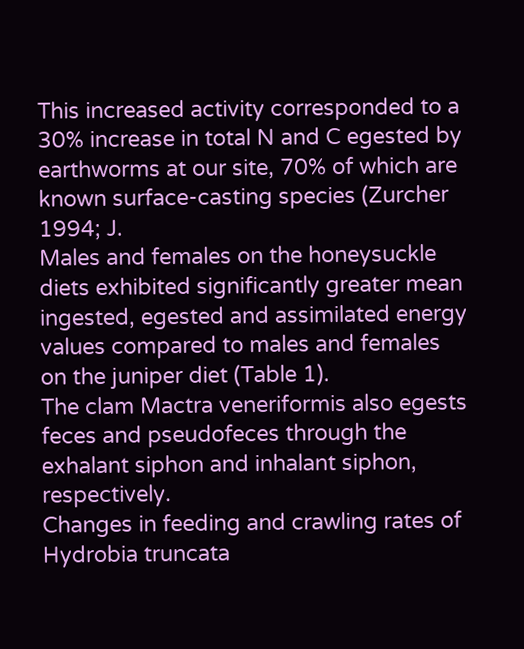This increased activity corresponded to a 30% increase in total N and C egested by earthworms at our site, 70% of which are known surface-casting species (Zurcher 1994; J.
Males and females on the honeysuckle diets exhibited significantly greater mean ingested, egested and assimilated energy values compared to males and females on the juniper diet (Table 1).
The clam Mactra veneriformis also egests feces and pseudofeces through the exhalant siphon and inhalant siphon, respectively.
Changes in feeding and crawling rates of Hydrobia truncata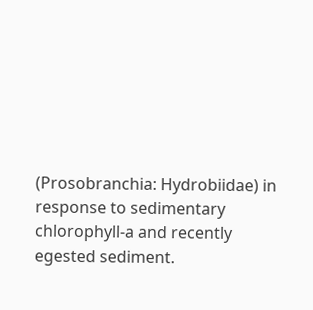(Prosobranchia: Hydrobiidae) in response to sedimentary chlorophyll-a and recently egested sediment.